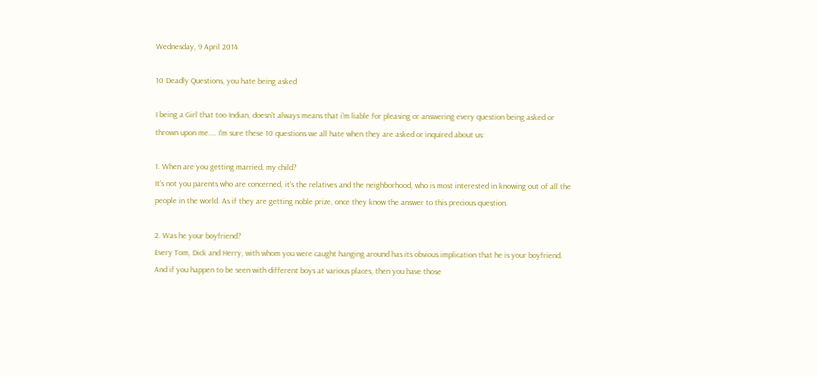Wednesday, 9 April 2014

10 Deadly Questions, you hate being asked

I being a Girl that too Indian, doesn't always means that i'm liable for pleasing or answering every question being asked or thrown upon me.... I'm sure these 10 questions we all hate when they are asked or inquired about us:

1. When are you getting married, my child?
It's not you parents who are concerned, it's the relatives and the neighborhood, who is most interested in knowing out of all the people in the world. As if they are getting noble prize, once they know the answer to this precious question.

2. Was he your boyfriend?
Every Tom, Dick and Herry, with whom you were caught hanging around has its obvious implication that he is your boyfriend. And if you happen to be seen with different boys at various places, then you have those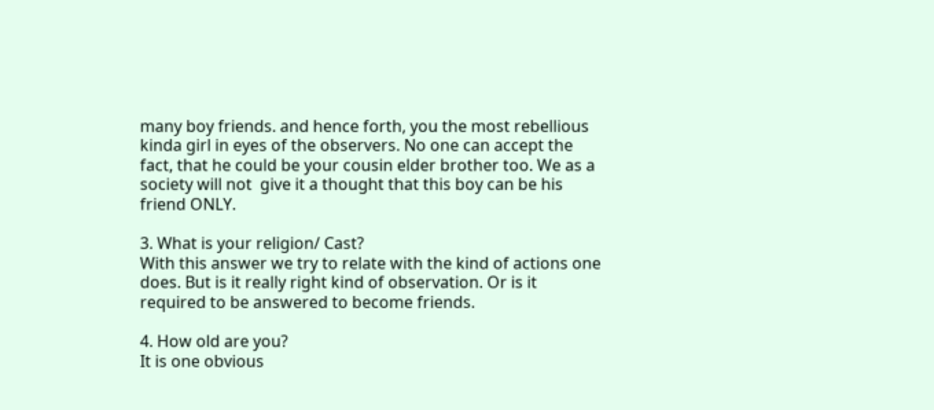many boy friends. and hence forth, you the most rebellious kinda girl in eyes of the observers. No one can accept the fact, that he could be your cousin elder brother too. We as a society will not  give it a thought that this boy can be his friend ONLY.

3. What is your religion/ Cast?
With this answer we try to relate with the kind of actions one does. But is it really right kind of observation. Or is it required to be answered to become friends.

4. How old are you?
It is one obvious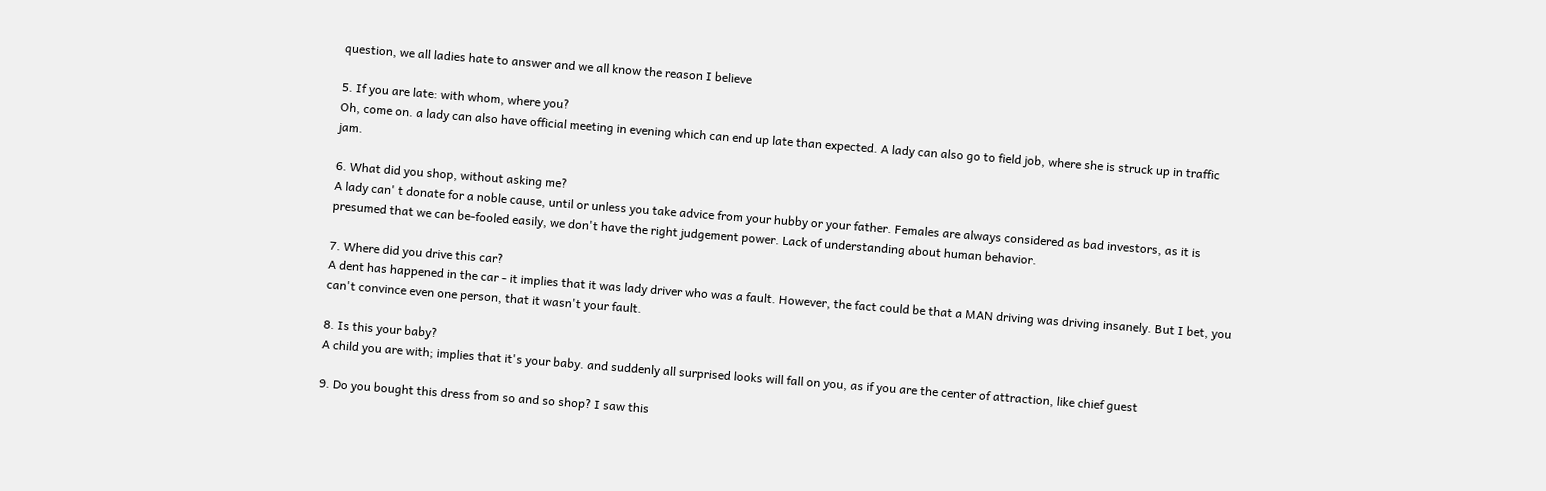question, we all ladies hate to answer and we all know the reason I believe

5. If you are late: with whom, where you?
Oh, come on. a lady can also have official meeting in evening which can end up late than expected. A lady can also go to field job, where she is struck up in traffic jam.

6. What did you shop, without asking me?
A lady can' t donate for a noble cause, until or unless you take advice from your hubby or your father. Females are always considered as bad investors, as it is presumed that we can be-fooled easily, we don't have the right judgement power. Lack of understanding about human behavior.

7. Where did you drive this car?
A dent has happened in the car - it implies that it was lady driver who was a fault. However, the fact could be that a MAN driving was driving insanely. But I bet, you can't convince even one person, that it wasn't your fault.

8. Is this your baby?
A child you are with; implies that it's your baby. and suddenly all surprised looks will fall on you, as if you are the center of attraction, like chief guest

9. Do you bought this dress from so and so shop? I saw this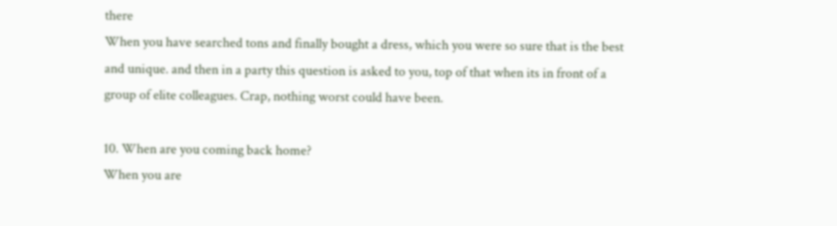there
When you have searched tons and finally bought a dress, which you were so sure that is the best and unique. and then in a party this question is asked to you, top of that when its in front of a group of elite colleagues. Crap, nothing worst could have been.

10. When are you coming back home?
When you are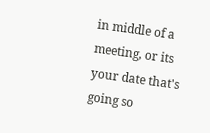in middle of a meeting, or its your date that's going so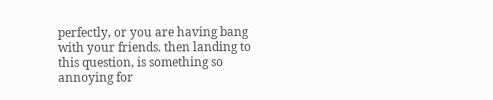perfectly, or you are having bang with your friends. then landing to this question, is something so annoying for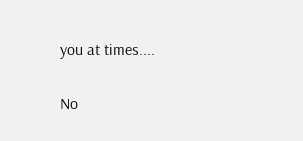you at times....

No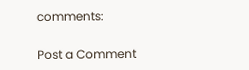comments:

Post a Comment